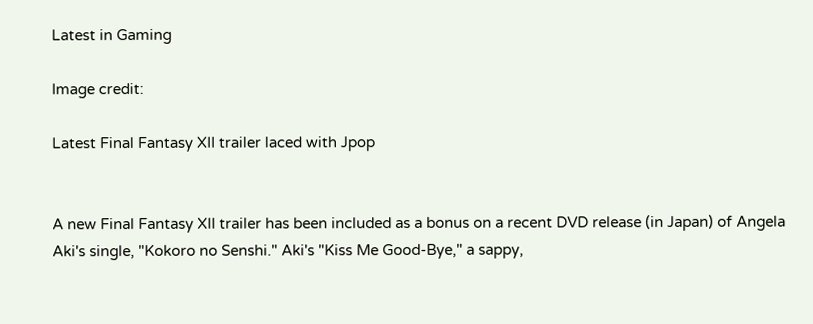Latest in Gaming

Image credit:

Latest Final Fantasy XII trailer laced with Jpop


A new Final Fantasy XII trailer has been included as a bonus on a recent DVD release (in Japan) of Angela Aki's single, "Kokoro no Senshi." Aki's "Kiss Me Good-Bye," a sappy,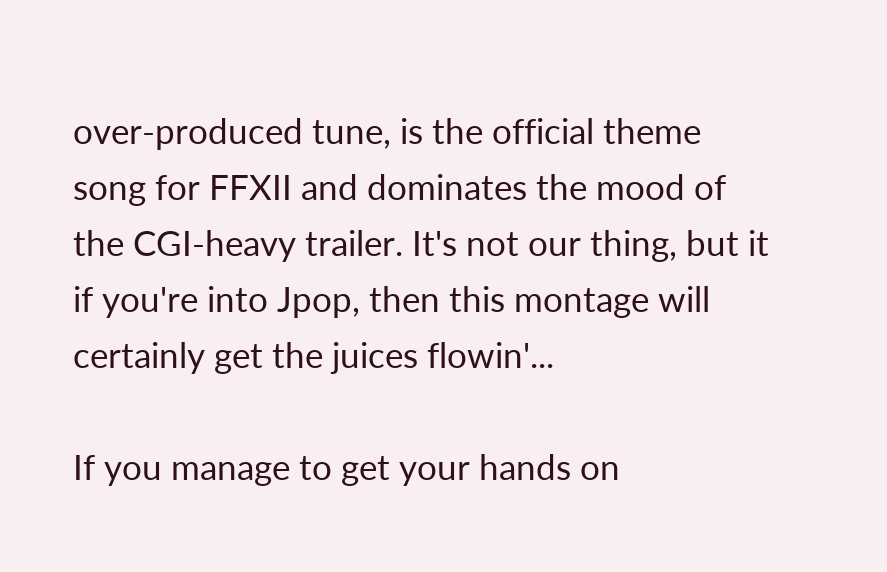over-produced tune, is the official theme song for FFXII and dominates the mood of the CGI-heavy trailer. It's not our thing, but it if you're into Jpop, then this montage will certainly get the juices flowin'...

If you manage to get your hands on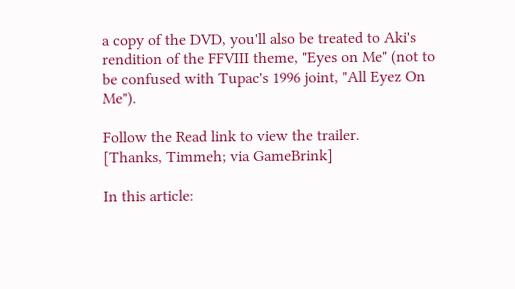a copy of the DVD, you'll also be treated to Aki's rendition of the FFVIII theme, "Eyes on Me" (not to be confused with Tupac's 1996 joint, "All Eyez On Me").

Follow the Read link to view the trailer.
[Thanks, Timmeh; via GameBrink]

In this article: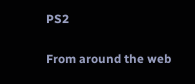PS2

From around the web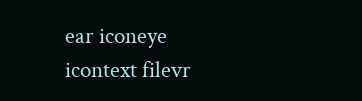ear iconeye icontext filevr